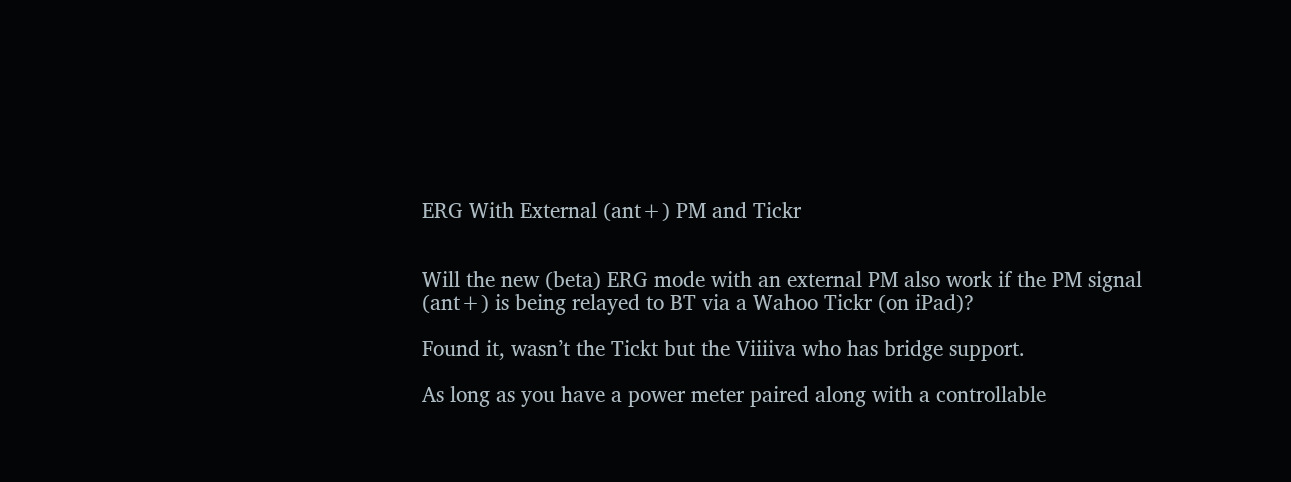ERG With External (ant+) PM and Tickr


Will the new (beta) ERG mode with an external PM also work if the PM signal (ant+) is being relayed to BT via a Wahoo Tickr (on iPad)?

Found it, wasn’t the Tickt but the Viiiiva who has bridge support.

As long as you have a power meter paired along with a controllable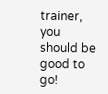trainer, you should be good to go!